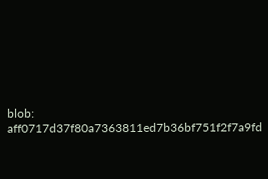blob: aff0717d37f80a7363811ed7b36bf751f2f7a9fd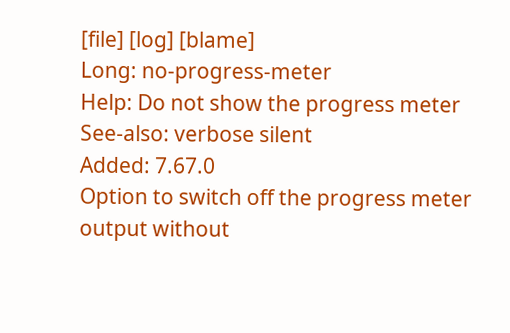[file] [log] [blame]
Long: no-progress-meter
Help: Do not show the progress meter
See-also: verbose silent
Added: 7.67.0
Option to switch off the progress meter output without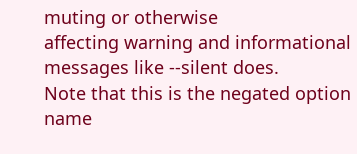muting or otherwise
affecting warning and informational messages like --silent does.
Note that this is the negated option name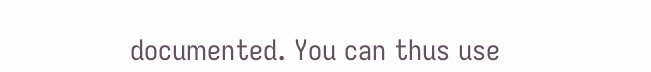documented. You can thus use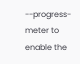--progress-meter to enable the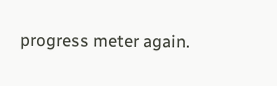progress meter again.